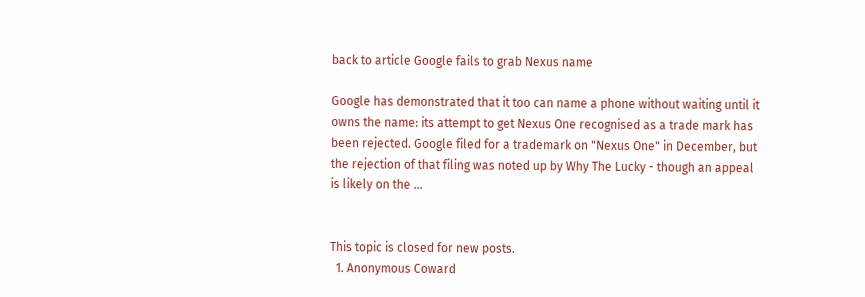back to article Google fails to grab Nexus name

Google has demonstrated that it too can name a phone without waiting until it owns the name: its attempt to get Nexus One recognised as a trade mark has been rejected. Google filed for a trademark on "Nexus One" in December, but the rejection of that filing was noted up by Why The Lucky - though an appeal is likely on the …


This topic is closed for new posts.
  1. Anonymous Coward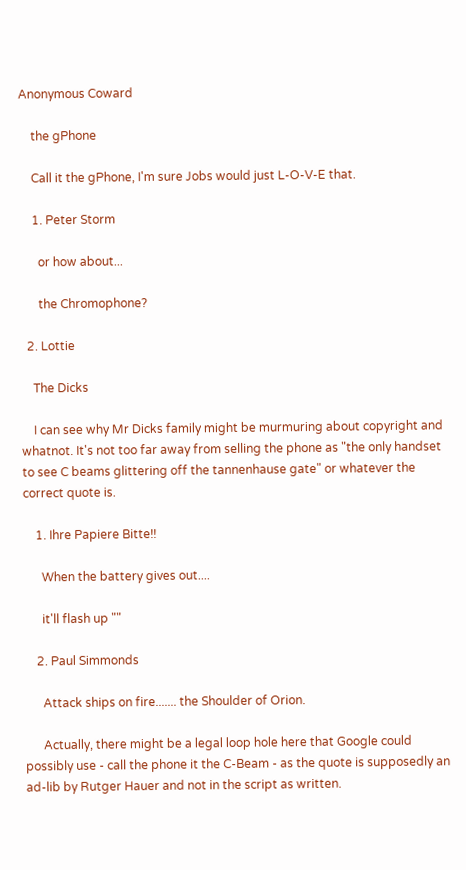Anonymous Coward

    the gPhone

    Call it the gPhone, I'm sure Jobs would just L-O-V-E that.

    1. Peter Storm

      or how about...

      the Chromophone?

  2. Lottie

    The Dicks

    I can see why Mr Dicks family might be murmuring about copyright and whatnot. It's not too far away from selling the phone as "the only handset to see C beams glittering off the tannenhause gate" or whatever the correct quote is.

    1. Ihre Papiere Bitte!!

      When the battery gives out....

      it'll flash up ""

    2. Paul Simmonds

      Attack ships on fire....... the Shoulder of Orion.

      Actually, there might be a legal loop hole here that Google could possibly use - call the phone it the C-Beam - as the quote is supposedly an ad-lib by Rutger Hauer and not in the script as written.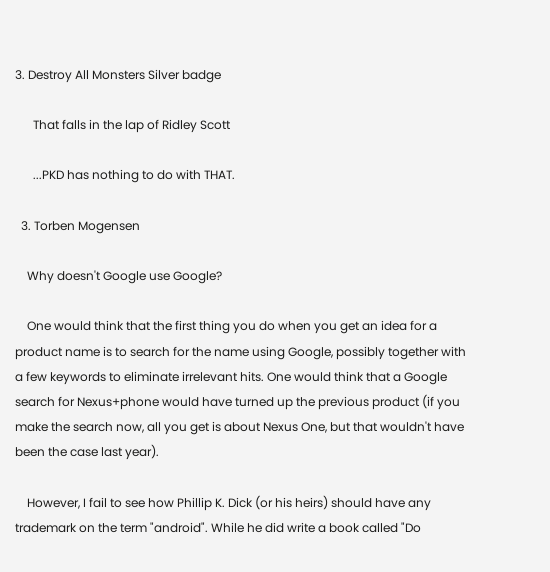3. Destroy All Monsters Silver badge

      That falls in the lap of Ridley Scott

      ...PKD has nothing to do with THAT.

  3. Torben Mogensen

    Why doesn't Google use Google?

    One would think that the first thing you do when you get an idea for a product name is to search for the name using Google, possibly together with a few keywords to eliminate irrelevant hits. One would think that a Google search for Nexus+phone would have turned up the previous product (if you make the search now, all you get is about Nexus One, but that wouldn't have been the case last year).

    However, I fail to see how Phillip K. Dick (or his heirs) should have any trademark on the term "android". While he did write a book called "Do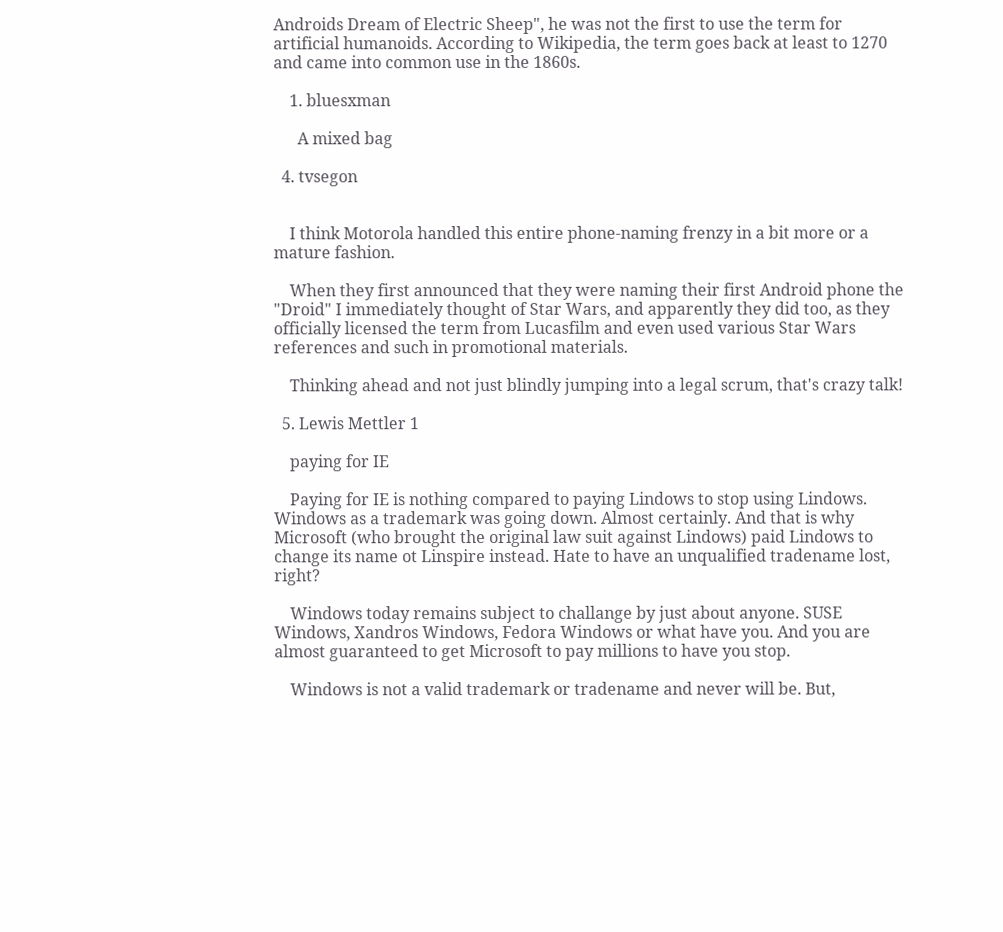Androids Dream of Electric Sheep", he was not the first to use the term for artificial humanoids. According to Wikipedia, the term goes back at least to 1270 and came into common use in the 1860s.

    1. bluesxman

      A mixed bag

  4. tvsegon


    I think Motorola handled this entire phone-naming frenzy in a bit more or a mature fashion.

    When they first announced that they were naming their first Android phone the "Droid" I immediately thought of Star Wars, and apparently they did too, as they officially licensed the term from Lucasfilm and even used various Star Wars references and such in promotional materials.

    Thinking ahead and not just blindly jumping into a legal scrum, that's crazy talk!

  5. Lewis Mettler 1

    paying for IE

    Paying for IE is nothing compared to paying Lindows to stop using Lindows. Windows as a trademark was going down. Almost certainly. And that is why Microsoft (who brought the original law suit against Lindows) paid Lindows to change its name ot Linspire instead. Hate to have an unqualified tradename lost, right?

    Windows today remains subject to challange by just about anyone. SUSE Windows, Xandros Windows, Fedora Windows or what have you. And you are almost guaranteed to get Microsoft to pay millions to have you stop.

    Windows is not a valid trademark or tradename and never will be. But,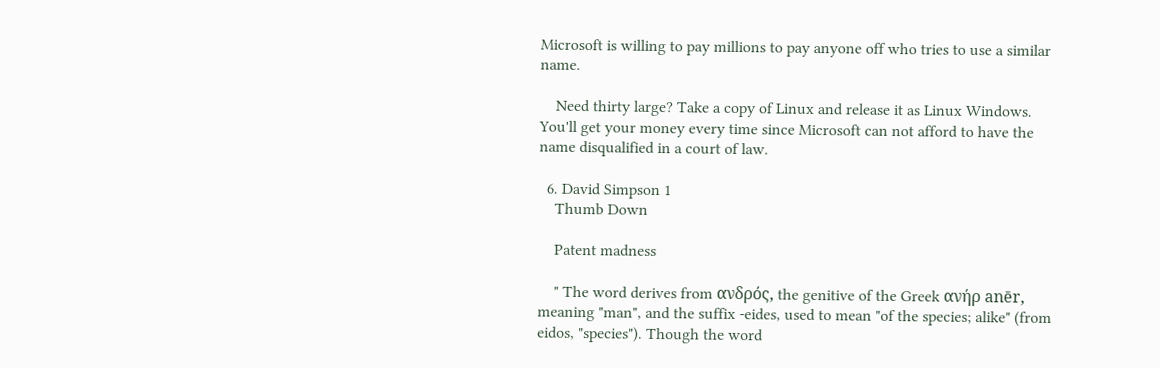Microsoft is willing to pay millions to pay anyone off who tries to use a similar name.

    Need thirty large? Take a copy of Linux and release it as Linux Windows. You'll get your money every time since Microsoft can not afford to have the name disqualified in a court of law.

  6. David Simpson 1
    Thumb Down

    Patent madness

    " The word derives from ανδρός, the genitive of the Greek ανήρ anēr, meaning "man", and the suffix -eides, used to mean "of the species; alike" (from eidos, "species"). Though the word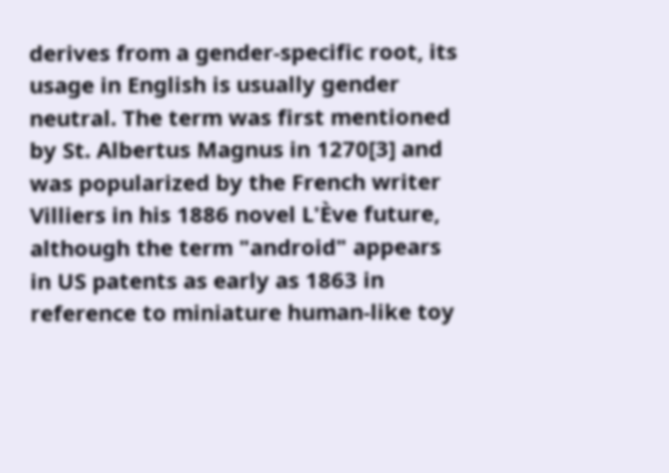derives from a gender-specific root, its usage in English is usually gender neutral. The term was first mentioned by St. Albertus Magnus in 1270[3] and was popularized by the French writer Villiers in his 1886 novel L'Ève future, although the term "android" appears in US patents as early as 1863 in reference to miniature human-like toy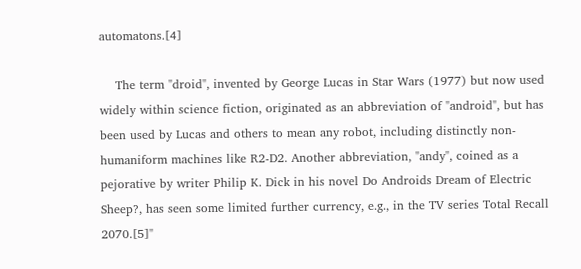automatons.[4]

    The term "droid", invented by George Lucas in Star Wars (1977) but now used widely within science fiction, originated as an abbreviation of "android", but has been used by Lucas and others to mean any robot, including distinctly non-humaniform machines like R2-D2. Another abbreviation, "andy", coined as a pejorative by writer Philip K. Dick in his novel Do Androids Dream of Electric Sheep?, has seen some limited further currency, e.g., in the TV series Total Recall 2070.[5]"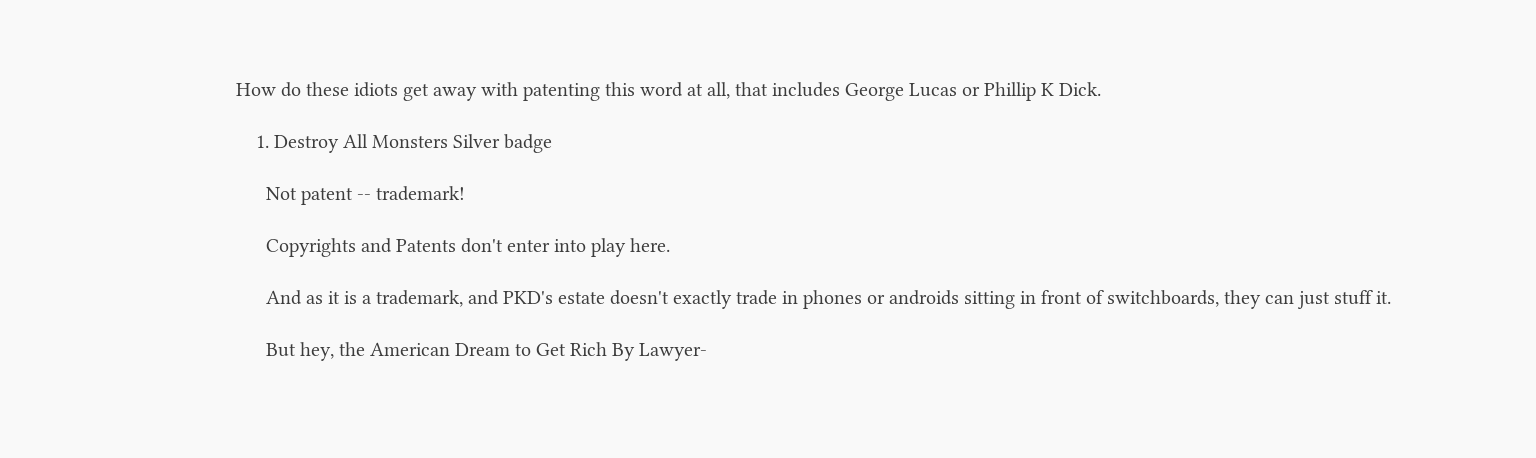How do these idiots get away with patenting this word at all, that includes George Lucas or Phillip K Dick.

    1. Destroy All Monsters Silver badge

      Not patent -- trademark!

      Copyrights and Patents don't enter into play here.

      And as it is a trademark, and PKD's estate doesn't exactly trade in phones or androids sitting in front of switchboards, they can just stuff it.

      But hey, the American Dream to Get Rich By Lawyer-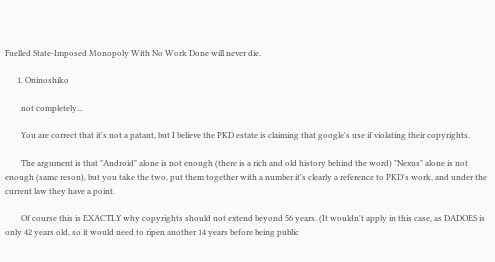Fuelled State-Imposed Monopoly With No Work Done will never die.

      1. Oninoshiko

        not completely...

        You are correct that it's not a patant, but I believe the PKD estate is claiming that google's use if violating their copyrights.

        The argument is that "Android" alone is not enough (there is a rich and old history behind the word) "Nexus" alone is not enough (same reson), but you take the two, put them together with a number it's clearly a reference to PKD's work, and under the current law they have a point.

        Of course this is EXACTLY why copyrights should not extend beyond 56 years. (It wouldn't apply in this case, as DADOES is only 42 years old, so it would need to ripen another 14 years before being public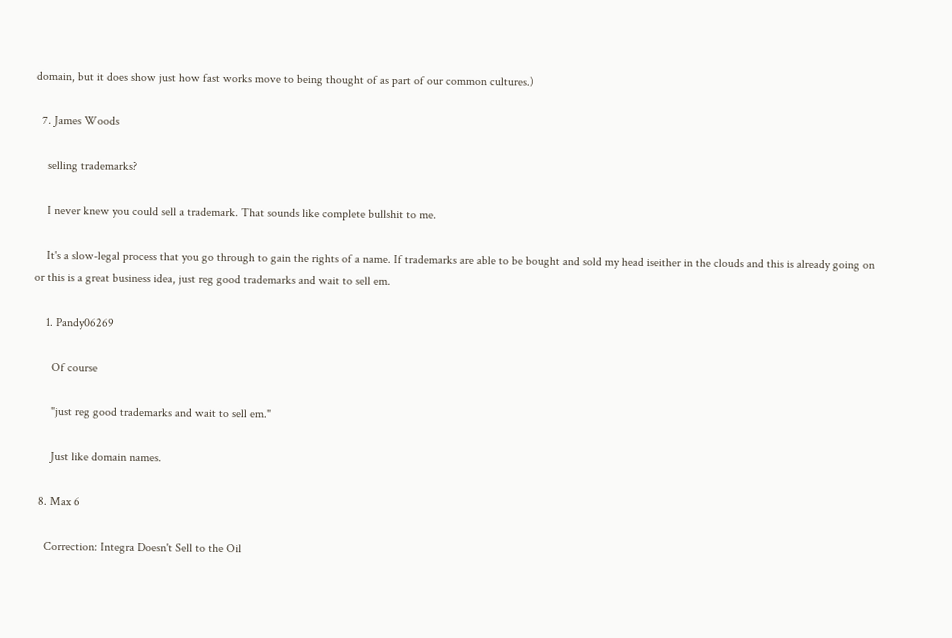domain, but it does show just how fast works move to being thought of as part of our common cultures.)

  7. James Woods

    selling trademarks?

    I never knew you could sell a trademark. That sounds like complete bullshit to me.

    It's a slow-legal process that you go through to gain the rights of a name. If trademarks are able to be bought and sold my head iseither in the clouds and this is already going on or this is a great business idea, just reg good trademarks and wait to sell em.

    1. Pandy06269

      Of course

      "just reg good trademarks and wait to sell em."

      Just like domain names.

  8. Max 6

    Correction: Integra Doesn't Sell to the Oil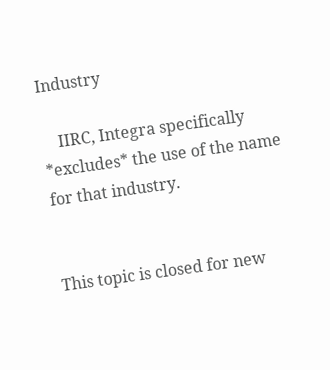Industry

    IIRC, Integra specifically *excludes* the use of the name for that industry.


This topic is closed for new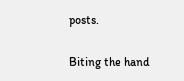posts.

Biting the hand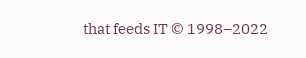that feeds IT © 1998–2022